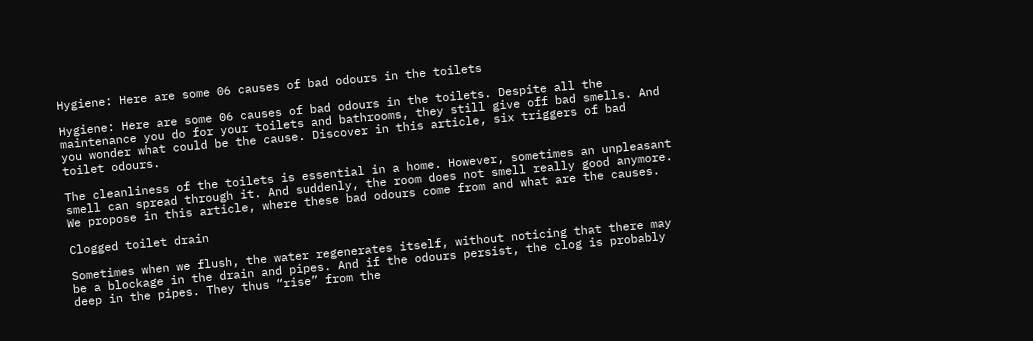Hygiene: Here are some 06 causes of bad odours in the toilets

Hygiene: Here are some 06 causes of bad odours in the toilets. Despite all the maintenance you do for your toilets and bathrooms, they still give off bad smells. And you wonder what could be the cause. Discover in this article, six triggers of bad toilet odours.

The cleanliness of the toilets is essential in a home. However, sometimes an unpleasant smell can spread through it. And suddenly, the room does not smell really good anymore. We propose in this article, where these bad odours come from and what are the causes.

Clogged toilet drain

Sometimes when we flush, the water regenerates itself, without noticing that there may be a blockage in the drain and pipes. And if the odours persist, the clog is probably deep in the pipes. They thus “rise” from the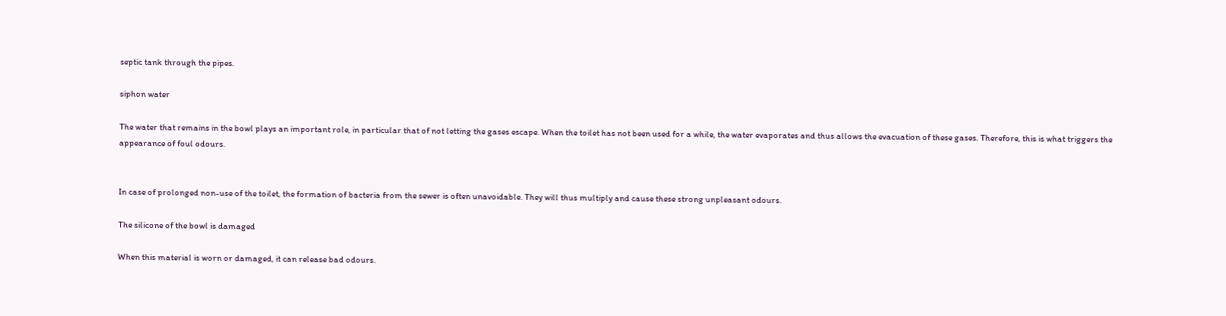septic tank through the pipes.

siphon water

The water that remains in the bowl plays an important role, in particular that of not letting the gases escape. When the toilet has not been used for a while, the water evaporates and thus allows the evacuation of these gases. Therefore, this is what triggers the appearance of foul odours.


In case of prolonged non-use of the toilet, the formation of bacteria from the sewer is often unavoidable. They will thus multiply and cause these strong unpleasant odours.

The silicone of the bowl is damaged

When this material is worn or damaged, it can release bad odours.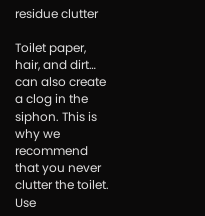residue clutter

Toilet paper, hair, and dirt… can also create a clog in the siphon. This is why we recommend that you never clutter the toilet. Use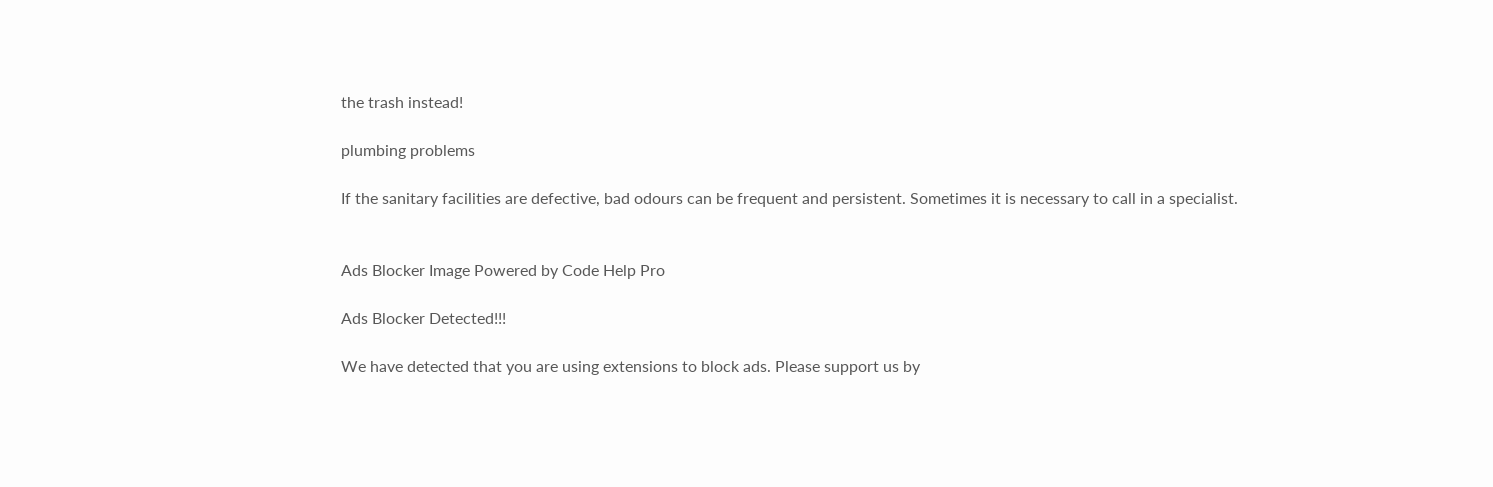the trash instead!

plumbing problems

If the sanitary facilities are defective, bad odours can be frequent and persistent. Sometimes it is necessary to call in a specialist.


Ads Blocker Image Powered by Code Help Pro

Ads Blocker Detected!!!

We have detected that you are using extensions to block ads. Please support us by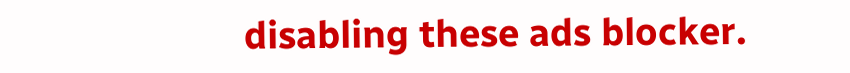disabling these ads blocker.